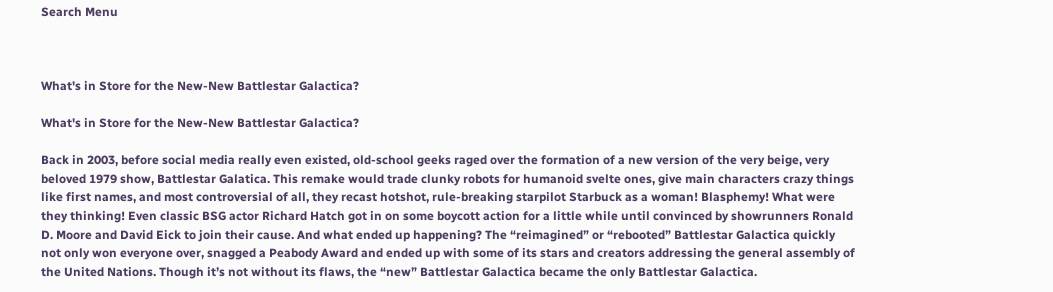Search Menu



What's in Store for the New-New Battlestar Galactica?

What's in Store for the New-New Battlestar Galactica?

Back in 2003, before social media really even existed, old-school geeks raged over the formation of a new version of the very beige, very beloved 1979 show, Battlestar Galatica. This remake would trade clunky robots for humanoid svelte ones, give main characters crazy things like first names, and most controversial of all, they recast hotshot, rule-breaking starpilot Starbuck as a woman! Blasphemy! What were they thinking! Even classic BSG actor Richard Hatch got in on some boycott action for a little while until convinced by showrunners Ronald D. Moore and David Eick to join their cause. And what ended up happening? The “reimagined” or “rebooted” Battlestar Galactica quickly not only won everyone over, snagged a Peabody Award and ended up with some of its stars and creators addressing the general assembly of the United Nations. Though it’s not without its flaws, the “new” Battlestar Galactica became the only Battlestar Galactica.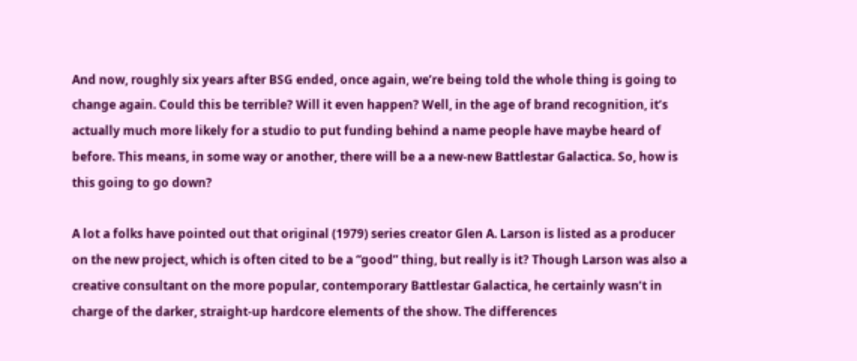And now, roughly six years after BSG ended, once again, we’re being told the whole thing is going to change again. Could this be terrible? Will it even happen? Well, in the age of brand recognition, it’s actually much more likely for a studio to put funding behind a name people have maybe heard of before. This means, in some way or another, there will be a a new-new Battlestar Galactica. So, how is this going to go down?

A lot a folks have pointed out that original (1979) series creator Glen A. Larson is listed as a producer on the new project, which is often cited to be a “good” thing, but really is it? Though Larson was also a creative consultant on the more popular, contemporary Battlestar Galactica, he certainly wasn’t in charge of the darker, straight-up hardcore elements of the show. The differences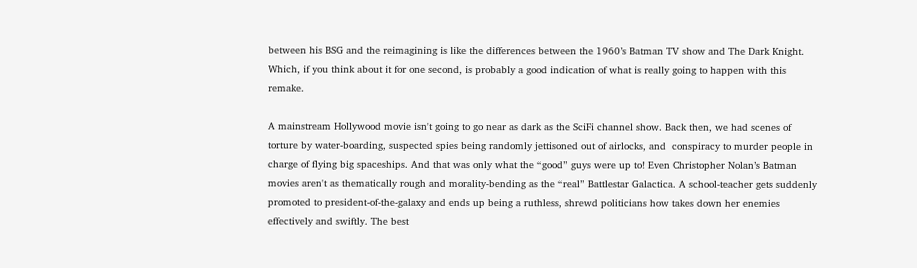between his BSG and the reimagining is like the differences between the 1960’s Batman TV show and The Dark Knight. Which, if you think about it for one second, is probably a good indication of what is really going to happen with this remake.

A mainstream Hollywood movie isn't going to go near as dark as the SciFi channel show. Back then, we had scenes of torture by water-boarding, suspected spies being randomly jettisoned out of airlocks, and  conspiracy to murder people in charge of flying big spaceships. And that was only what the “good” guys were up to! Even Christopher Nolan’s Batman movies aren't as thematically rough and morality-bending as the “real” Battlestar Galactica. A school-teacher gets suddenly promoted to president-of-the-galaxy and ends up being a ruthless, shrewd politicians how takes down her enemies effectively and swiftly. The best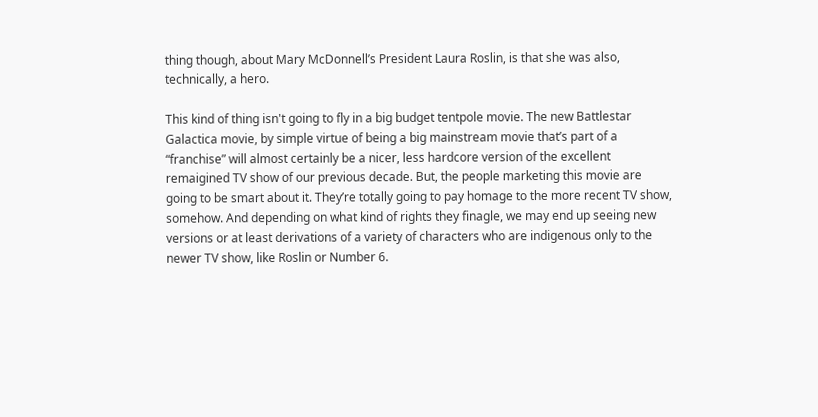thing though, about Mary McDonnell’s President Laura Roslin, is that she was also, technically, a hero.

This kind of thing isn't going to fly in a big budget tentpole movie. The new Battlestar Galactica movie, by simple virtue of being a big mainstream movie that’s part of a “franchise” will almost certainly be a nicer, less hardcore version of the excellent remaigined TV show of our previous decade. But, the people marketing this movie are going to be smart about it. They’re totally going to pay homage to the more recent TV show, somehow. And depending on what kind of rights they finagle, we may end up seeing new versions or at least derivations of a variety of characters who are indigenous only to the newer TV show, like Roslin or Number 6.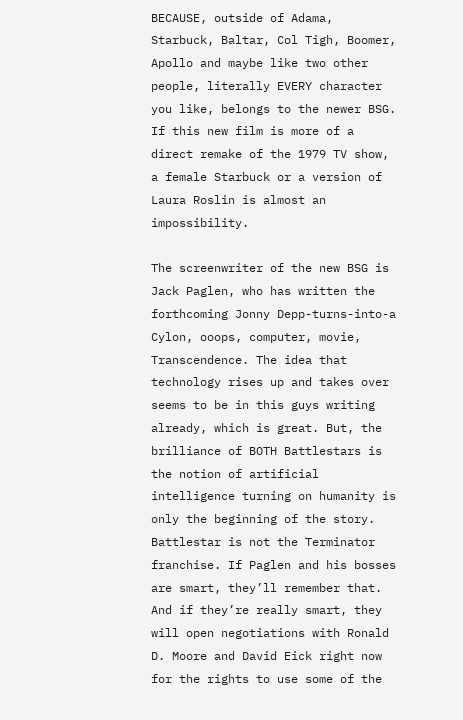BECAUSE, outside of Adama, Starbuck, Baltar, Col Tigh, Boomer, Apollo and maybe like two other people, literally EVERY character you like, belongs to the newer BSG. If this new film is more of a direct remake of the 1979 TV show, a female Starbuck or a version of Laura Roslin is almost an impossibility.

The screenwriter of the new BSG is Jack Paglen, who has written the forthcoming Jonny Depp-turns-into-a Cylon, ooops, computer, movie, Transcendence. The idea that technology rises up and takes over seems to be in this guys writing already, which is great. But, the brilliance of BOTH Battlestars is the notion of artificial intelligence turning on humanity is only the beginning of the story. Battlestar is not the Terminator franchise. If Paglen and his bosses are smart, they’ll remember that. And if they’re really smart, they will open negotiations with Ronald D. Moore and David Eick right now for the rights to use some of the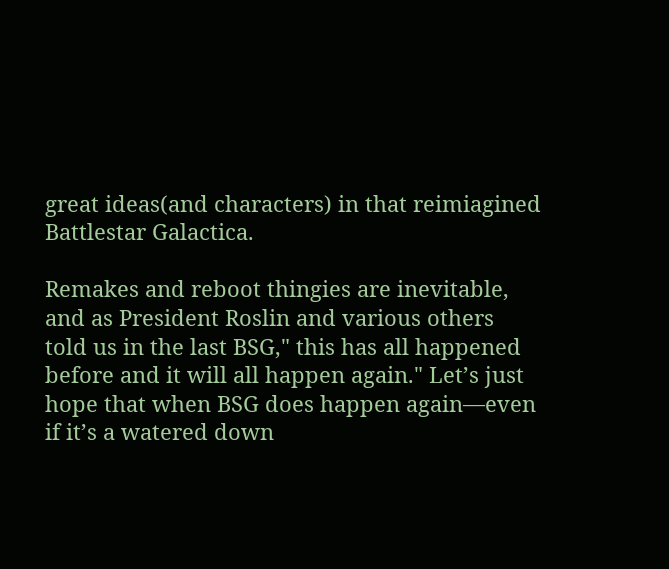great ideas(and characters) in that reimiagined Battlestar Galactica.

Remakes and reboot thingies are inevitable, and as President Roslin and various others told us in the last BSG," this has all happened before and it will all happen again." Let’s just hope that when BSG does happen again—even if it’s a watered down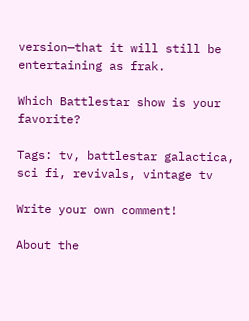version—that it will still be entertaining as frak.

Which Battlestar show is your favorite?

Tags: tv, battlestar galactica, sci fi, revivals, vintage tv

Write your own comment!

About the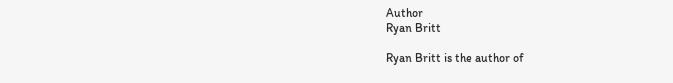Author
Ryan Britt

Ryan Britt is the author of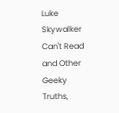Luke Skywalker Can't Read and Other Geeky Truths,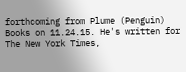forthcoming from Plume (Penguin) Books on 11.24.15. He's written for The New York Times,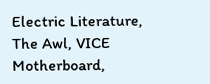Electric Literature, The Awl, VICE Motherboard,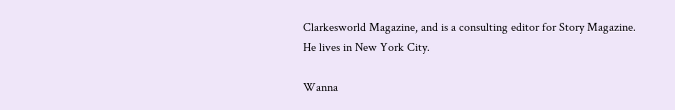Clarkesworld Magazine, and is a consulting editor for Story Magazine. He lives in New York City.

Wanna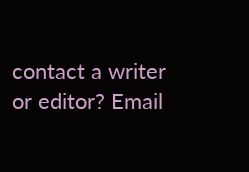contact a writer or editor? Email